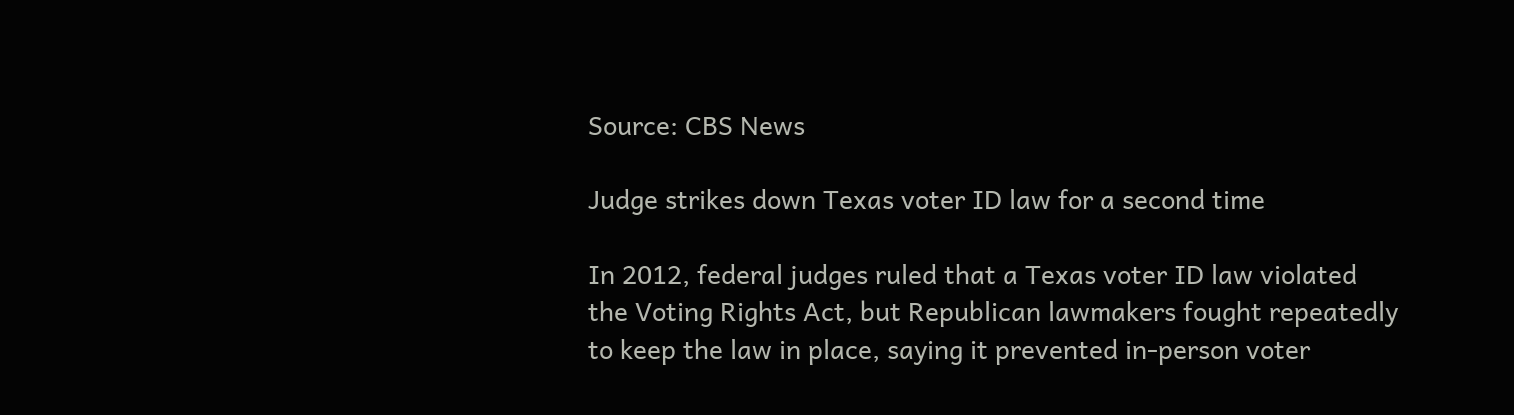Source: CBS News

Judge strikes down Texas voter ID law for a second time

In 2012, federal judges ruled that a Texas voter ID law violated the Voting Rights Act, but Republican lawmakers fought repeatedly to keep the law in place, saying it prevented in-person voter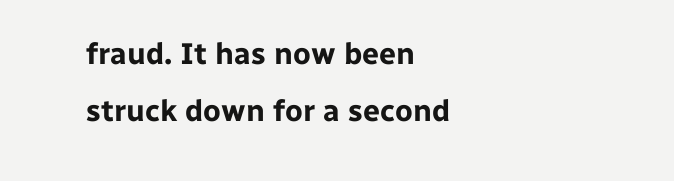fraud. It has now been struck down for a second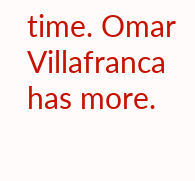time. Omar Villafranca has more.